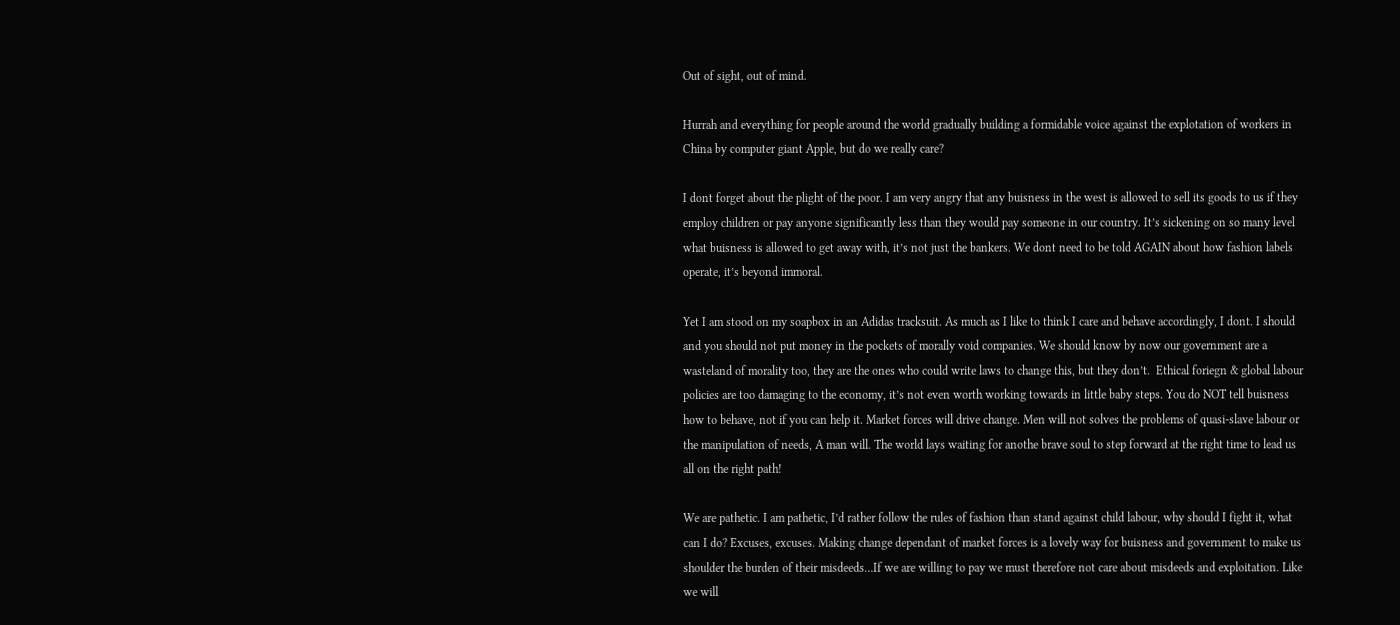Out of sight, out of mind.

Hurrah and everything for people around the world gradually building a formidable voice against the explotation of workers in China by computer giant Apple, but do we really care?

I dont forget about the plight of the poor. I am very angry that any buisness in the west is allowed to sell its goods to us if they employ children or pay anyone significantly less than they would pay someone in our country. It’s sickening on so many level what buisness is allowed to get away with, it’s not just the bankers. We dont need to be told AGAIN about how fashion labels operate, it’s beyond immoral.

Yet I am stood on my soapbox in an Adidas tracksuit. As much as I like to think I care and behave accordingly, I dont. I should and you should not put money in the pockets of morally void companies. We should know by now our government are a wasteland of morality too, they are the ones who could write laws to change this, but they don’t.  Ethical foriegn & global labour policies are too damaging to the economy, it’s not even worth working towards in little baby steps. You do NOT tell buisness how to behave, not if you can help it. Market forces will drive change. Men will not solves the problems of quasi-slave labour or the manipulation of needs, A man will. The world lays waiting for anothe brave soul to step forward at the right time to lead us all on the right path!

We are pathetic. I am pathetic, I’d rather follow the rules of fashion than stand against child labour, why should I fight it, what can I do? Excuses, excuses. Making change dependant of market forces is a lovely way for buisness and government to make us shoulder the burden of their misdeeds…If we are willing to pay we must therefore not care about misdeeds and exploitation. Like we will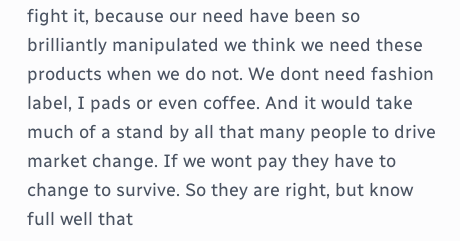fight it, because our need have been so brilliantly manipulated we think we need these products when we do not. We dont need fashion label, I pads or even coffee. And it would take much of a stand by all that many people to drive market change. If we wont pay they have to change to survive. So they are right, but know full well that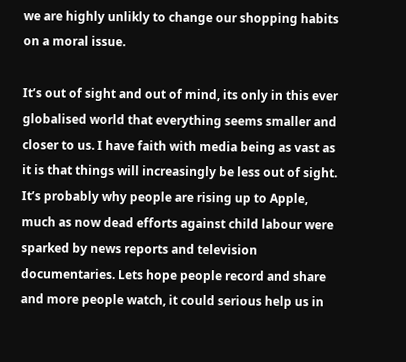we are highly unlikly to change our shopping habits on a moral issue.

It’s out of sight and out of mind, its only in this ever globalised world that everything seems smaller and closer to us. I have faith with media being as vast as it is that things will increasingly be less out of sight. It’s probably why people are rising up to Apple, much as now dead efforts against child labour were sparked by news reports and television documentaries. Lets hope people record and share and more people watch, it could serious help us in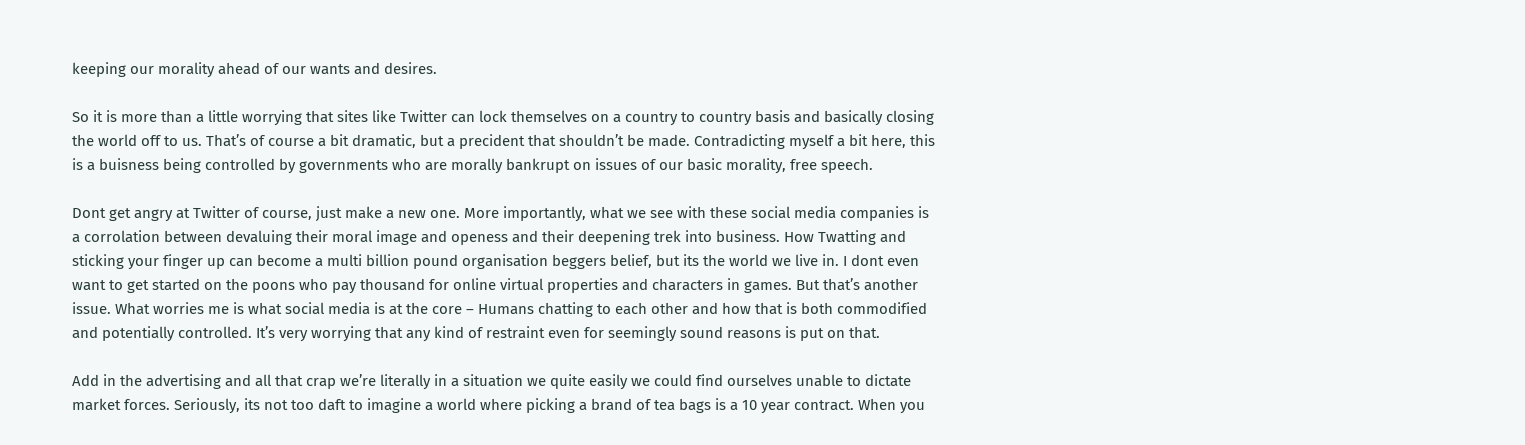keeping our morality ahead of our wants and desires.

So it is more than a little worrying that sites like Twitter can lock themselves on a country to country basis and basically closing the world off to us. That’s of course a bit dramatic, but a precident that shouldn’t be made. Contradicting myself a bit here, this is a buisness being controlled by governments who are morally bankrupt on issues of our basic morality, free speech.

Dont get angry at Twitter of course, just make a new one. More importantly, what we see with these social media companies is a corrolation between devaluing their moral image and openess and their deepening trek into business. How Twatting and sticking your finger up can become a multi billion pound organisation beggers belief, but its the world we live in. I dont even want to get started on the poons who pay thousand for online virtual properties and characters in games. But that’s another issue. What worries me is what social media is at the core – Humans chatting to each other and how that is both commodified and potentially controlled. It’s very worrying that any kind of restraint even for seemingly sound reasons is put on that.

Add in the advertising and all that crap we’re literally in a situation we quite easily we could find ourselves unable to dictate market forces. Seriously, its not too daft to imagine a world where picking a brand of tea bags is a 10 year contract. When you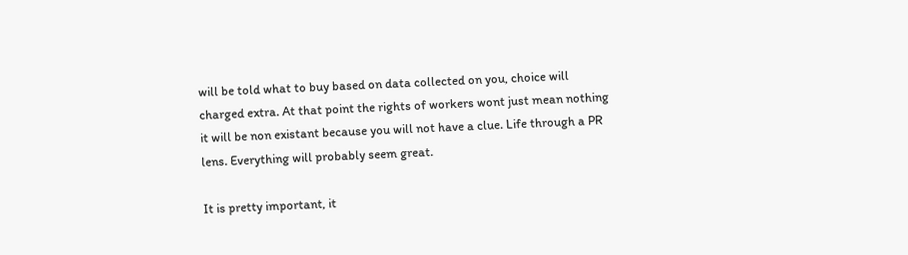will be told what to buy based on data collected on you, choice will charged extra. At that point the rights of workers wont just mean nothing it will be non existant because you will not have a clue. Life through a PR lens. Everything will probably seem great.

It is pretty important, it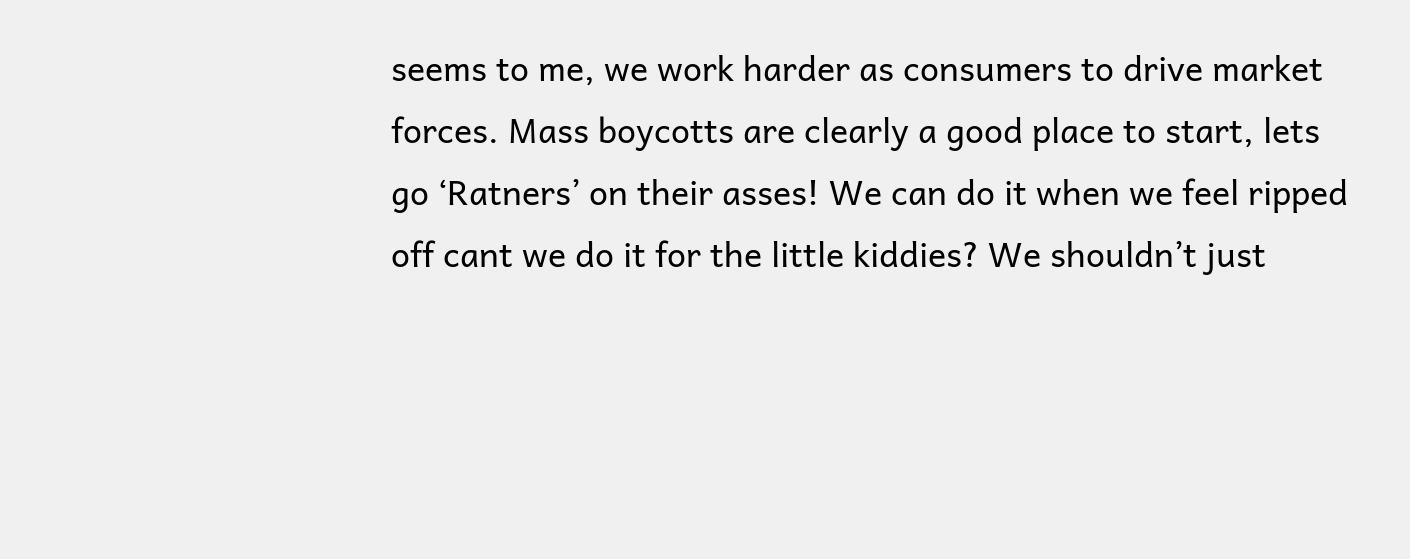seems to me, we work harder as consumers to drive market forces. Mass boycotts are clearly a good place to start, lets go ‘Ratners’ on their asses! We can do it when we feel ripped off cant we do it for the little kiddies? We shouldn’t just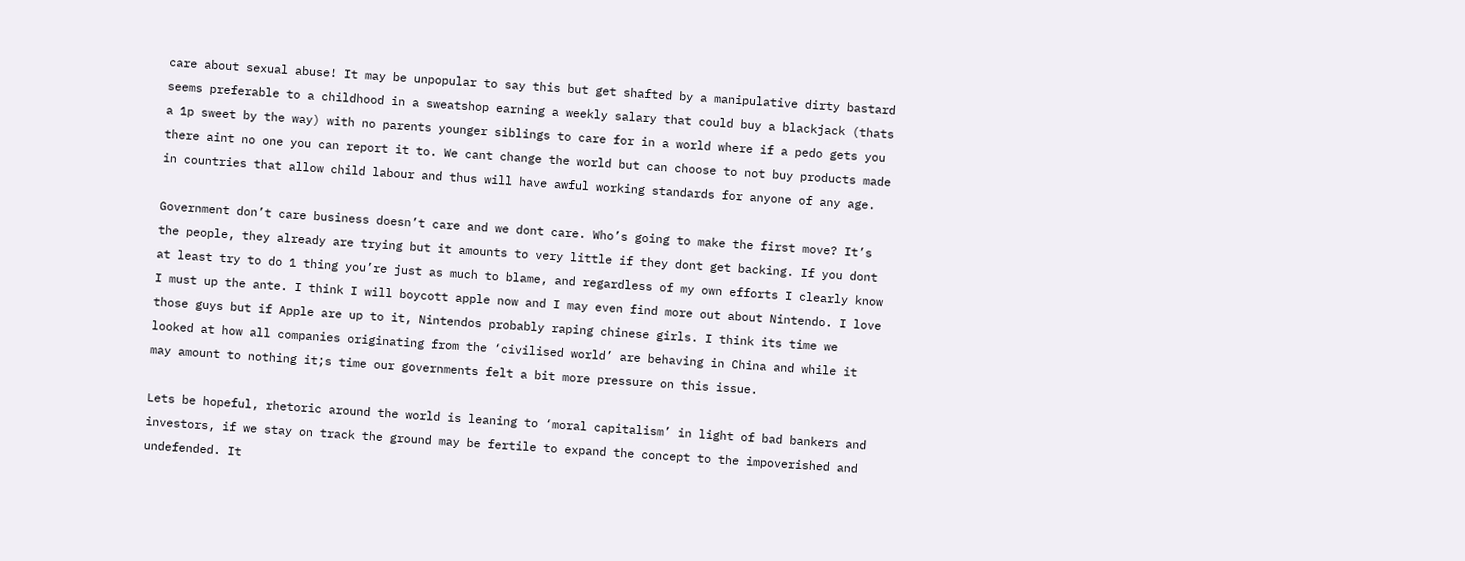care about sexual abuse! It may be unpopular to say this but get shafted by a manipulative dirty bastard seems preferable to a childhood in a sweatshop earning a weekly salary that could buy a blackjack (thats a 1p sweet by the way) with no parents younger siblings to care for in a world where if a pedo gets you there aint no one you can report it to. We cant change the world but can choose to not buy products made in countries that allow child labour and thus will have awful working standards for anyone of any age.

Government don’t care business doesn’t care and we dont care. Who’s going to make the first move? It’s the people, they already are trying but it amounts to very little if they dont get backing. If you dont at least try to do 1 thing you’re just as much to blame, and regardless of my own efforts I clearly know I must up the ante. I think I will boycott apple now and I may even find more out about Nintendo. I love those guys but if Apple are up to it, Nintendos probably raping chinese girls. I think its time we looked at how all companies originating from the ‘civilised world’ are behaving in China and while it may amount to nothing it;s time our governments felt a bit more pressure on this issue.

Lets be hopeful, rhetoric around the world is leaning to ‘moral capitalism’ in light of bad bankers and investors, if we stay on track the ground may be fertile to expand the concept to the impoverished and undefended. It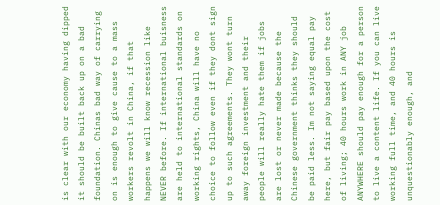is clear with our economy having dipped it should be built back up on a bad foundation. Chinas bad way of carrying on is enough to give cause to a mass workers revolt in China, if that happens we will know recession like NEVER before. If international buisness are held to international standards on working rights, China will have no choice to follow even if they dont sign up to such agreements. They wont turn away foreign investment and their people will really hate them if jobs are lost or never made because the Chinese government thinks they should be paid less. Im not saying equal pay here, but fair pay based upon the cost of living; 40 hours work in ANY job ANYWHERE should pay enough for a person to live a content life. If you can live working full time, and 40 hours is unquestionably enough, and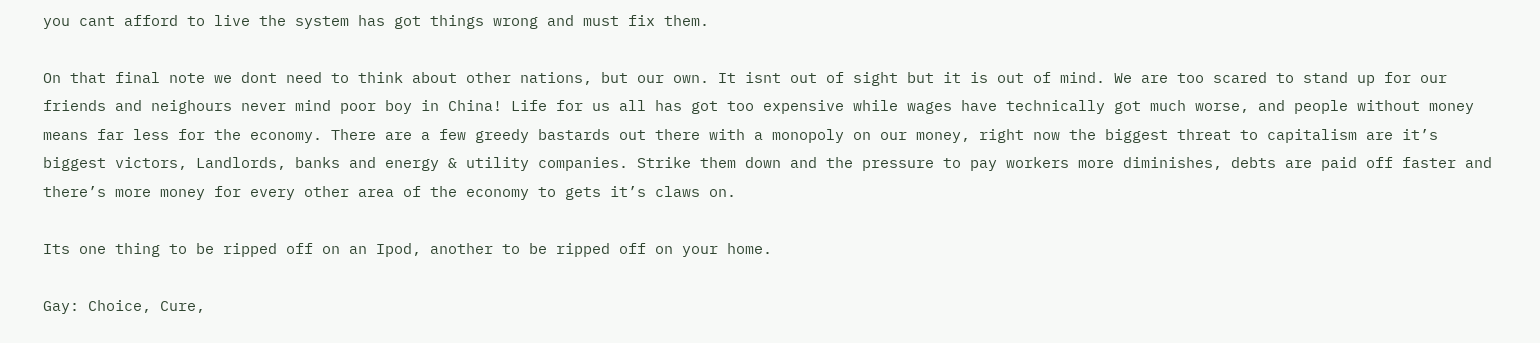you cant afford to live the system has got things wrong and must fix them.

On that final note we dont need to think about other nations, but our own. It isnt out of sight but it is out of mind. We are too scared to stand up for our friends and neighours never mind poor boy in China! Life for us all has got too expensive while wages have technically got much worse, and people without money means far less for the economy. There are a few greedy bastards out there with a monopoly on our money, right now the biggest threat to capitalism are it’s biggest victors, Landlords, banks and energy & utility companies. Strike them down and the pressure to pay workers more diminishes, debts are paid off faster and there’s more money for every other area of the economy to gets it’s claws on.

Its one thing to be ripped off on an Ipod, another to be ripped off on your home.

Gay: Choice, Cure,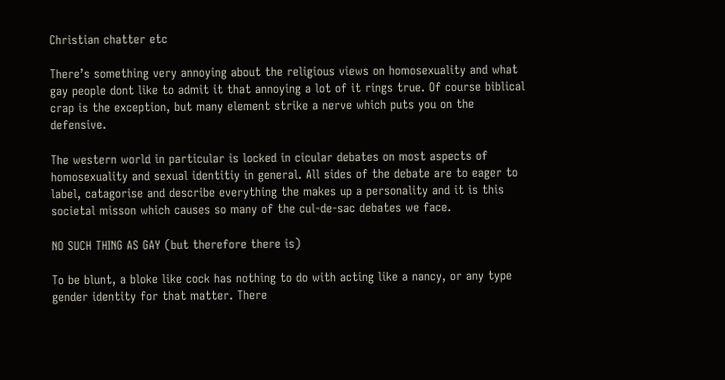Christian chatter etc

There’s something very annoying about the religious views on homosexuality and what gay people dont like to admit it that annoying a lot of it rings true. Of course biblical crap is the exception, but many element strike a nerve which puts you on the defensive.

The western world in particular is locked in cicular debates on most aspects of homosexuality and sexual identitiy in general. All sides of the debate are to eager to label, catagorise and describe everything the makes up a personality and it is this societal misson which causes so many of the cul-de-sac debates we face.

NO SUCH THING AS GAY (but therefore there is)

To be blunt, a bloke like cock has nothing to do with acting like a nancy, or any type gender identity for that matter. There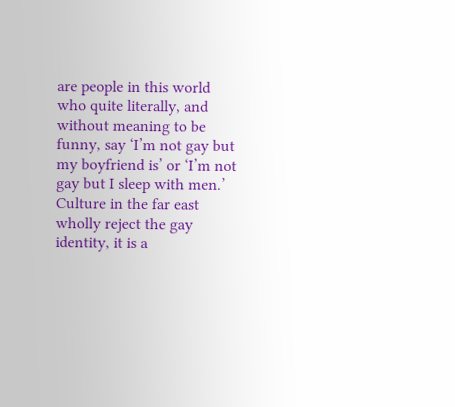are people in this world who quite literally, and without meaning to be funny, say ‘I’m not gay but my boyfriend is’ or ‘I’m not gay but I sleep with men.’ Culture in the far east wholly reject the gay identity, it is a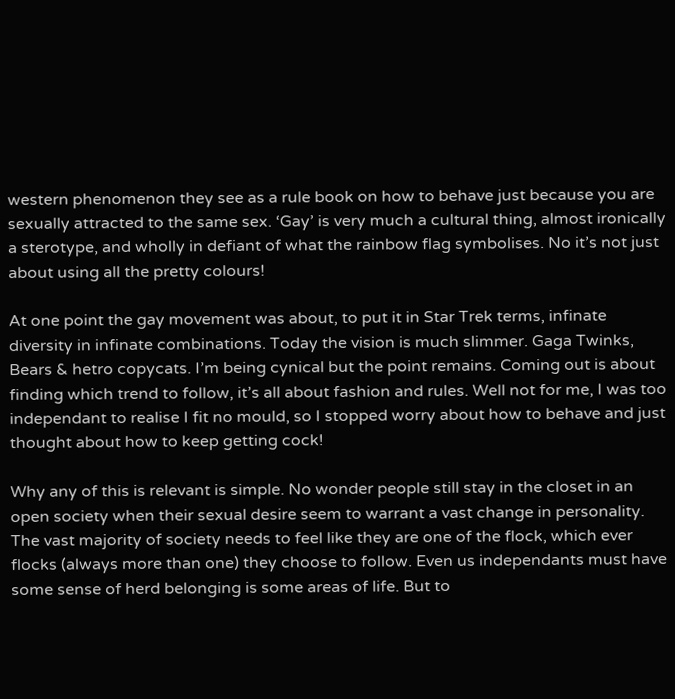western phenomenon they see as a rule book on how to behave just because you are sexually attracted to the same sex. ‘Gay’ is very much a cultural thing, almost ironically a sterotype, and wholly in defiant of what the rainbow flag symbolises. No it’s not just about using all the pretty colours!

At one point the gay movement was about, to put it in Star Trek terms, infinate diversity in infinate combinations. Today the vision is much slimmer. Gaga Twinks, Bears & hetro copycats. I’m being cynical but the point remains. Coming out is about finding which trend to follow, it’s all about fashion and rules. Well not for me, I was too independant to realise I fit no mould, so I stopped worry about how to behave and just thought about how to keep getting cock!

Why any of this is relevant is simple. No wonder people still stay in the closet in an open society when their sexual desire seem to warrant a vast change in personality. The vast majority of society needs to feel like they are one of the flock, which ever flocks (always more than one) they choose to follow. Even us independants must have some sense of herd belonging is some areas of life. But to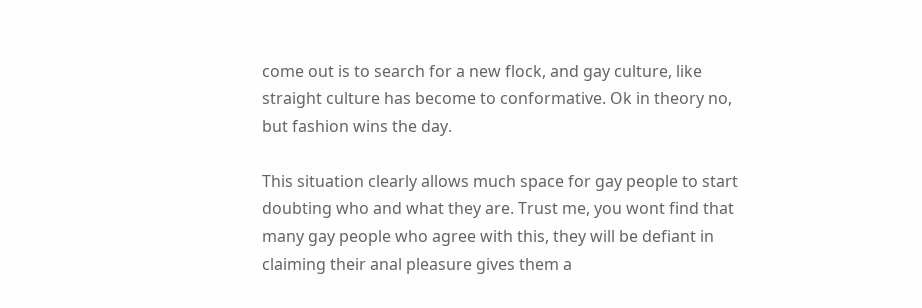come out is to search for a new flock, and gay culture, like straight culture has become to conformative. Ok in theory no, but fashion wins the day.

This situation clearly allows much space for gay people to start doubting who and what they are. Trust me, you wont find that many gay people who agree with this, they will be defiant in claiming their anal pleasure gives them a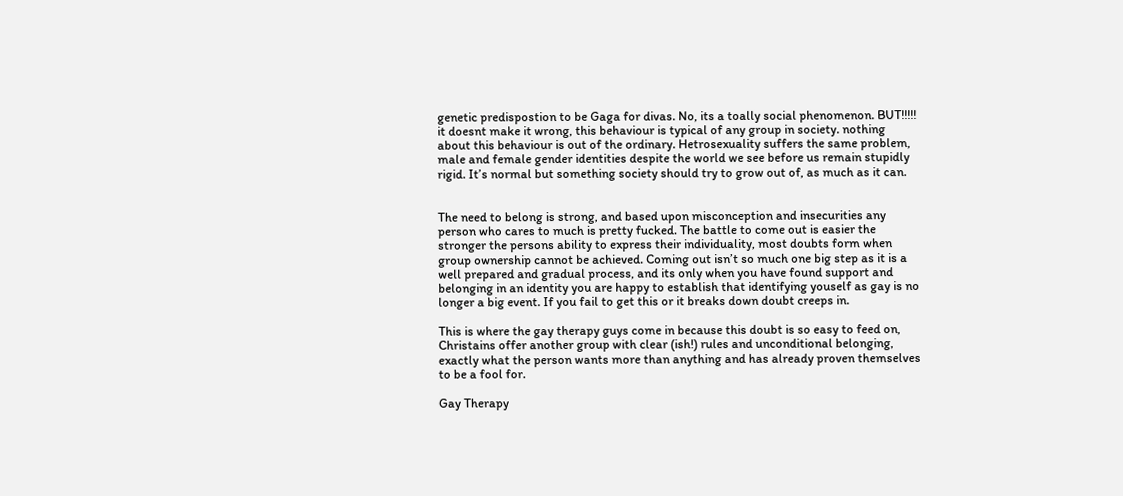genetic predispostion to be Gaga for divas. No, its a toally social phenomenon. BUT!!!!! it doesnt make it wrong, this behaviour is typical of any group in society. nothing about this behaviour is out of the ordinary. Hetrosexuality suffers the same problem, male and female gender identities despite the world we see before us remain stupidly rigid. It’s normal but something society should try to grow out of, as much as it can.


The need to belong is strong, and based upon misconception and insecurities any person who cares to much is pretty fucked. The battle to come out is easier the stronger the persons ability to express their individuality, most doubts form when group ownership cannot be achieved. Coming out isn’t so much one big step as it is a well prepared and gradual process, and its only when you have found support and belonging in an identity you are happy to establish that identifying youself as gay is no longer a big event. If you fail to get this or it breaks down doubt creeps in.

This is where the gay therapy guys come in because this doubt is so easy to feed on, Christains offer another group with clear (ish!) rules and unconditional belonging, exactly what the person wants more than anything and has already proven themselves to be a fool for.

Gay Therapy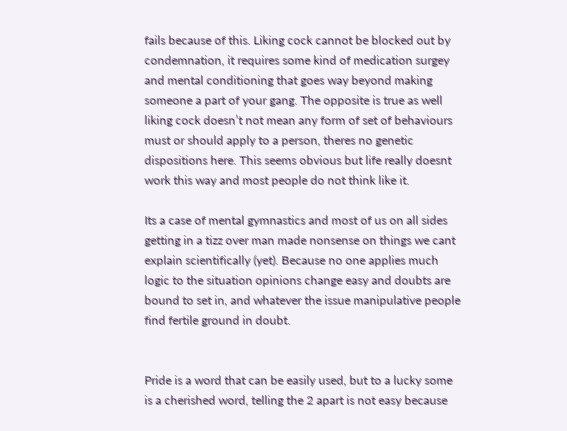fails because of this. Liking cock cannot be blocked out by condemnation, it requires some kind of medication surgey and mental conditioning that goes way beyond making someone a part of your gang. The opposite is true as well liking cock doesn’t not mean any form of set of behaviours must or should apply to a person, theres no genetic dispositions here. This seems obvious but life really doesnt work this way and most people do not think like it.

Its a case of mental gymnastics and most of us on all sides getting in a tizz over man made nonsense on things we cant explain scientifically (yet). Because no one applies much logic to the situation opinions change easy and doubts are bound to set in, and whatever the issue manipulative people find fertile ground in doubt.


Pride is a word that can be easily used, but to a lucky some is a cherished word, telling the 2 apart is not easy because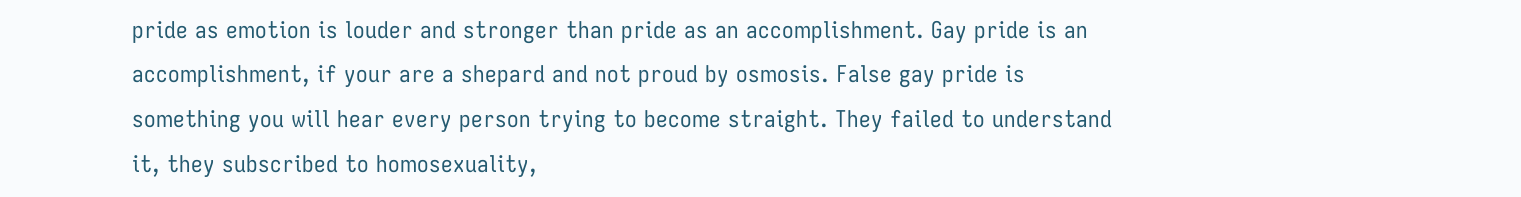pride as emotion is louder and stronger than pride as an accomplishment. Gay pride is an accomplishment, if your are a shepard and not proud by osmosis. False gay pride is something you will hear every person trying to become straight. They failed to understand it, they subscribed to homosexuality,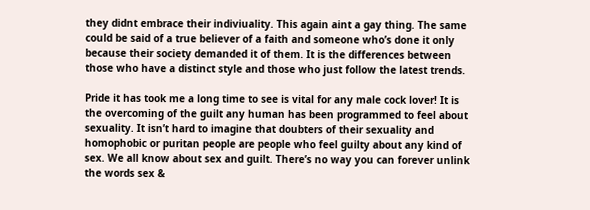they didnt embrace their indiviuality. This again aint a gay thing. The same could be said of a true believer of a faith and someone who’s done it only because their society demanded it of them. It is the differences between those who have a distinct style and those who just follow the latest trends.

Pride it has took me a long time to see is vital for any male cock lover! It is the overcoming of the guilt any human has been programmed to feel about sexuality. It isn’t hard to imagine that doubters of their sexuality and homophobic or puritan people are people who feel guilty about any kind of sex. We all know about sex and guilt. There’s no way you can forever unlink the words sex &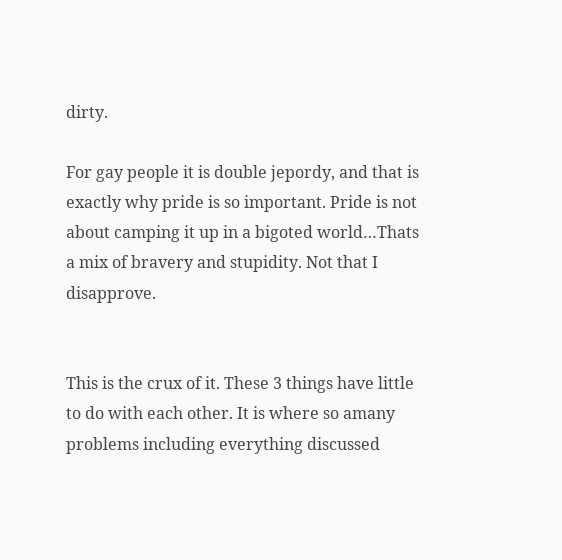dirty.

For gay people it is double jepordy, and that is exactly why pride is so important. Pride is not about camping it up in a bigoted world…Thats a mix of bravery and stupidity. Not that I disapprove.


This is the crux of it. These 3 things have little to do with each other. It is where so amany problems including everything discussed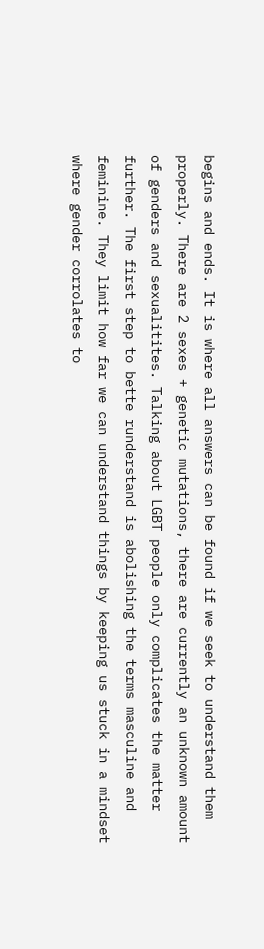begins and ends. It is where all answers can be found if we seek to understand them properly. There are 2 sexes + genetic mutations, there are currently an unknown amount of genders and sexualitites. Talking about LGBT people only complicates the matter further. The first step to bette runderstand is abolishing the terms masculine and feminine. They limit how far we can understand things by keeping us stuck in a mindset where gender corrolates to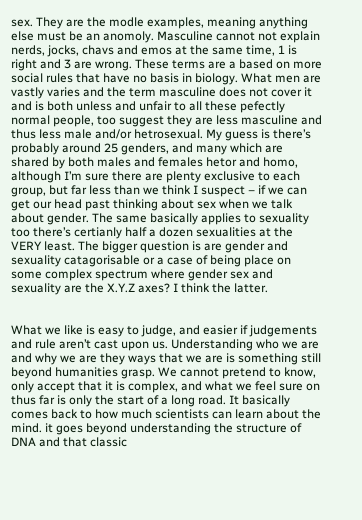sex. They are the modle examples, meaning anything else must be an anomoly. Masculine cannot not explain nerds, jocks, chavs and emos at the same time, 1 is right and 3 are wrong. These terms are a based on more social rules that have no basis in biology. What men are vastly varies and the term masculine does not cover it and is both unless and unfair to all these pefectly normal people, too suggest they are less masculine and thus less male and/or hetrosexual. My guess is there’s probably around 25 genders, and many which are shared by both males and females hetor and homo, although I’m sure there are plenty exclusive to each group, but far less than we think I suspect – if we can get our head past thinking about sex when we talk about gender. The same basically applies to sexuality too there’s certianly half a dozen sexualities at the VERY least. The bigger question is are gender and sexuality catagorisable or a case of being place on some complex spectrum where gender sex and sexuality are the X.Y.Z axes? I think the latter.


What we like is easy to judge, and easier if judgements and rule aren’t cast upon us. Understanding who we are and why we are they ways that we are is something still beyond humanities grasp. We cannot pretend to know, only accept that it is complex, and what we feel sure on thus far is only the start of a long road. It basically comes back to how much scientists can learn about the mind. it goes beyond understanding the structure of DNA and that classic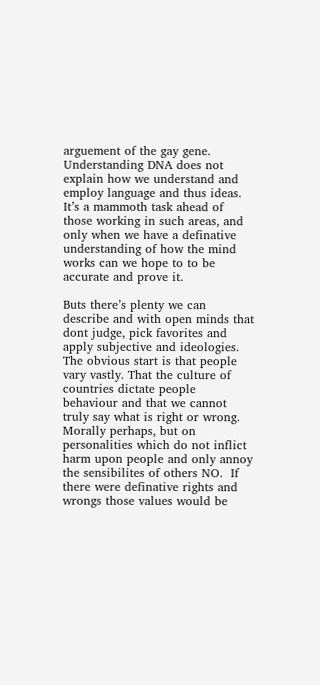arguement of the gay gene. Understanding DNA does not explain how we understand and employ language and thus ideas. It’s a mammoth task ahead of those working in such areas, and only when we have a definative understanding of how the mind works can we hope to to be accurate and prove it.

Buts there’s plenty we can describe and with open minds that dont judge, pick favorites and apply subjective and ideologies. The obvious start is that people vary vastly. That the culture of countries dictate people behaviour and that we cannot truly say what is right or wrong. Morally perhaps, but on personalities which do not inflict harm upon people and only annoy the sensibilites of others NO.  If there were definative rights and wrongs those values would be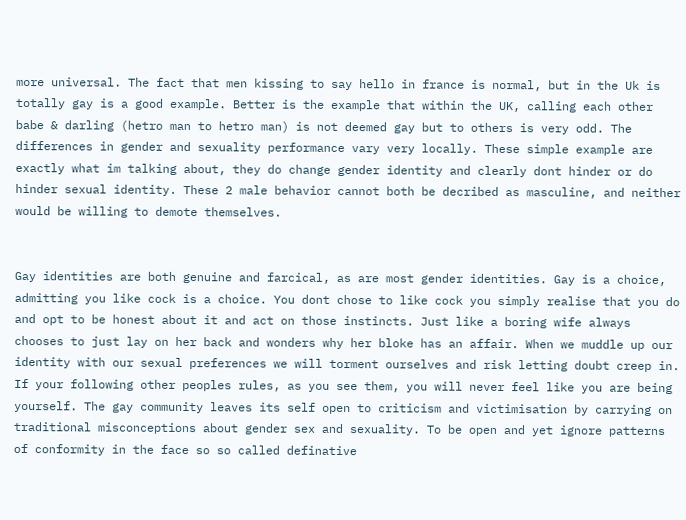more universal. The fact that men kissing to say hello in france is normal, but in the Uk is totally gay is a good example. Better is the example that within the UK, calling each other babe & darling (hetro man to hetro man) is not deemed gay but to others is very odd. The differences in gender and sexuality performance vary very locally. These simple example are exactly what im talking about, they do change gender identity and clearly dont hinder or do hinder sexual identity. These 2 male behavior cannot both be decribed as masculine, and neither would be willing to demote themselves.


Gay identities are both genuine and farcical, as are most gender identities. Gay is a choice, admitting you like cock is a choice. You dont chose to like cock you simply realise that you do and opt to be honest about it and act on those instincts. Just like a boring wife always chooses to just lay on her back and wonders why her bloke has an affair. When we muddle up our identity with our sexual preferences we will torment ourselves and risk letting doubt creep in. If your following other peoples rules, as you see them, you will never feel like you are being yourself. The gay community leaves its self open to criticism and victimisation by carrying on traditional misconceptions about gender sex and sexuality. To be open and yet ignore patterns of conformity in the face so so called definative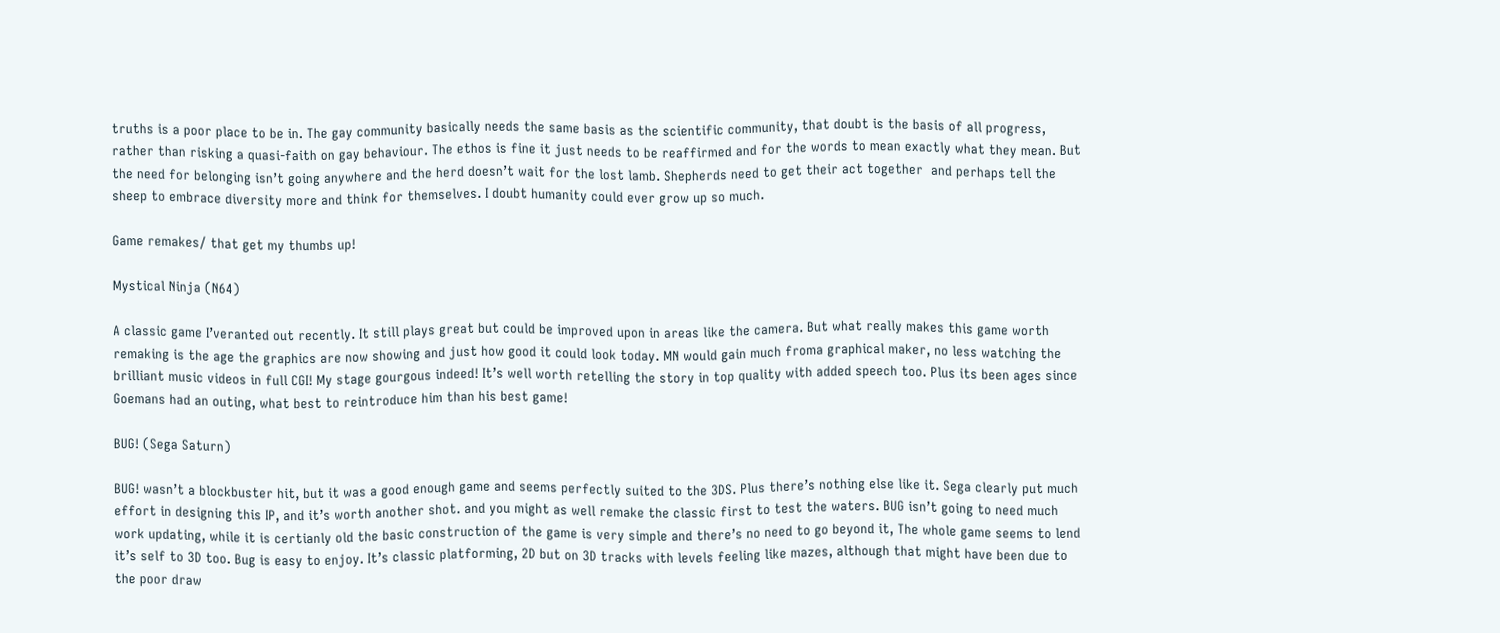truths is a poor place to be in. The gay community basically needs the same basis as the scientific community, that doubt is the basis of all progress, rather than risking a quasi-faith on gay behaviour. The ethos is fine it just needs to be reaffirmed and for the words to mean exactly what they mean. But the need for belonging isn’t going anywhere and the herd doesn’t wait for the lost lamb. Shepherds need to get their act together  and perhaps tell the sheep to embrace diversity more and think for themselves. I doubt humanity could ever grow up so much.

Game remakes/ that get my thumbs up!

Mystical Ninja (N64)

A classic game I’veranted out recently. It still plays great but could be improved upon in areas like the camera. But what really makes this game worth remaking is the age the graphics are now showing and just how good it could look today. MN would gain much froma graphical maker, no less watching the brilliant music videos in full CGI! My stage gourgous indeed! It’s well worth retelling the story in top quality with added speech too. Plus its been ages since Goemans had an outing, what best to reintroduce him than his best game!

BUG! (Sega Saturn)

BUG! wasn’t a blockbuster hit, but it was a good enough game and seems perfectly suited to the 3DS. Plus there’s nothing else like it. Sega clearly put much effort in designing this IP, and it’s worth another shot. and you might as well remake the classic first to test the waters. BUG isn’t going to need much work updating, while it is certianly old the basic construction of the game is very simple and there’s no need to go beyond it, The whole game seems to lend it’s self to 3D too. Bug is easy to enjoy. It’s classic platforming, 2D but on 3D tracks with levels feeling like mazes, although that might have been due to the poor draw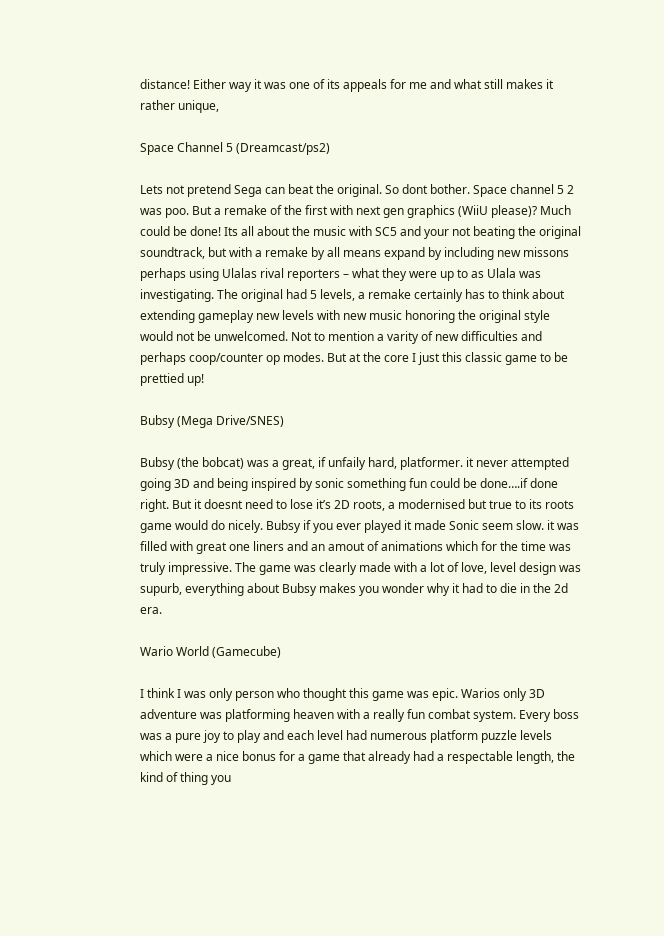distance! Either way it was one of its appeals for me and what still makes it rather unique,

Space Channel 5 (Dreamcast/ps2)

Lets not pretend Sega can beat the original. So dont bother. Space channel 5 2 was poo. But a remake of the first with next gen graphics (WiiU please)? Much could be done! Its all about the music with SC5 and your not beating the original soundtrack, but with a remake by all means expand by including new missons perhaps using Ulalas rival reporters – what they were up to as Ulala was investigating. The original had 5 levels, a remake certainly has to think about extending gameplay new levels with new music honoring the original style would not be unwelcomed. Not to mention a varity of new difficulties and perhaps coop/counter op modes. But at the core I just this classic game to be prettied up!

Bubsy (Mega Drive/SNES)

Bubsy (the bobcat) was a great, if unfaily hard, platformer. it never attempted going 3D and being inspired by sonic something fun could be done….if done right. But it doesnt need to lose it’s 2D roots, a modernised but true to its roots game would do nicely. Bubsy if you ever played it made Sonic seem slow. it was filled with great one liners and an amout of animations which for the time was truly impressive. The game was clearly made with a lot of love, level design was supurb, everything about Bubsy makes you wonder why it had to die in the 2d era.

Wario World (Gamecube)

I think I was only person who thought this game was epic. Warios only 3D adventure was platforming heaven with a really fun combat system. Every boss was a pure joy to play and each level had numerous platform puzzle levels which were a nice bonus for a game that already had a respectable length, the kind of thing you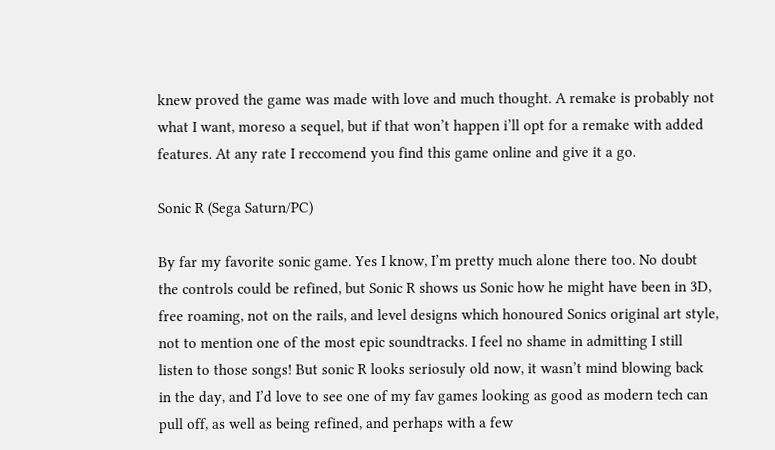knew proved the game was made with love and much thought. A remake is probably not what I want, moreso a sequel, but if that won’t happen i’ll opt for a remake with added features. At any rate I reccomend you find this game online and give it a go.

Sonic R (Sega Saturn/PC)

By far my favorite sonic game. Yes I know, I’m pretty much alone there too. No doubt the controls could be refined, but Sonic R shows us Sonic how he might have been in 3D, free roaming, not on the rails, and level designs which honoured Sonics original art style, not to mention one of the most epic soundtracks. I feel no shame in admitting I still listen to those songs! But sonic R looks seriosuly old now, it wasn’t mind blowing back in the day, and I’d love to see one of my fav games looking as good as modern tech can pull off, as well as being refined, and perhaps with a few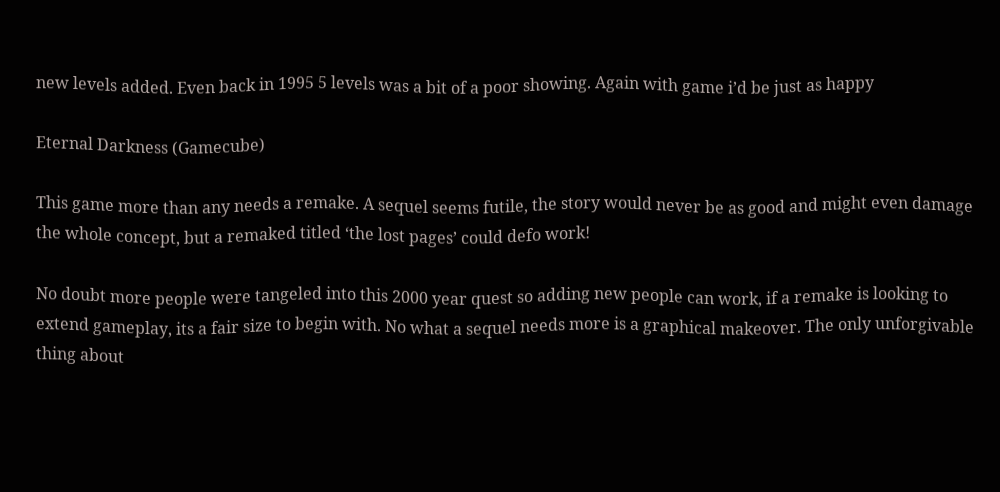new levels added. Even back in 1995 5 levels was a bit of a poor showing. Again with game i’d be just as happy

Eternal Darkness (Gamecube)

This game more than any needs a remake. A sequel seems futile, the story would never be as good and might even damage the whole concept, but a remaked titled ‘the lost pages’ could defo work!

No doubt more people were tangeled into this 2000 year quest so adding new people can work, if a remake is looking to extend gameplay, its a fair size to begin with. No what a sequel needs more is a graphical makeover. The only unforgivable thing about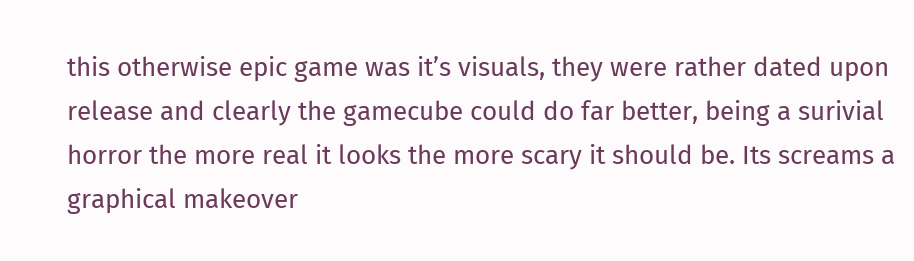this otherwise epic game was it’s visuals, they were rather dated upon release and clearly the gamecube could do far better, being a surivial horror the more real it looks the more scary it should be. Its screams a graphical makeover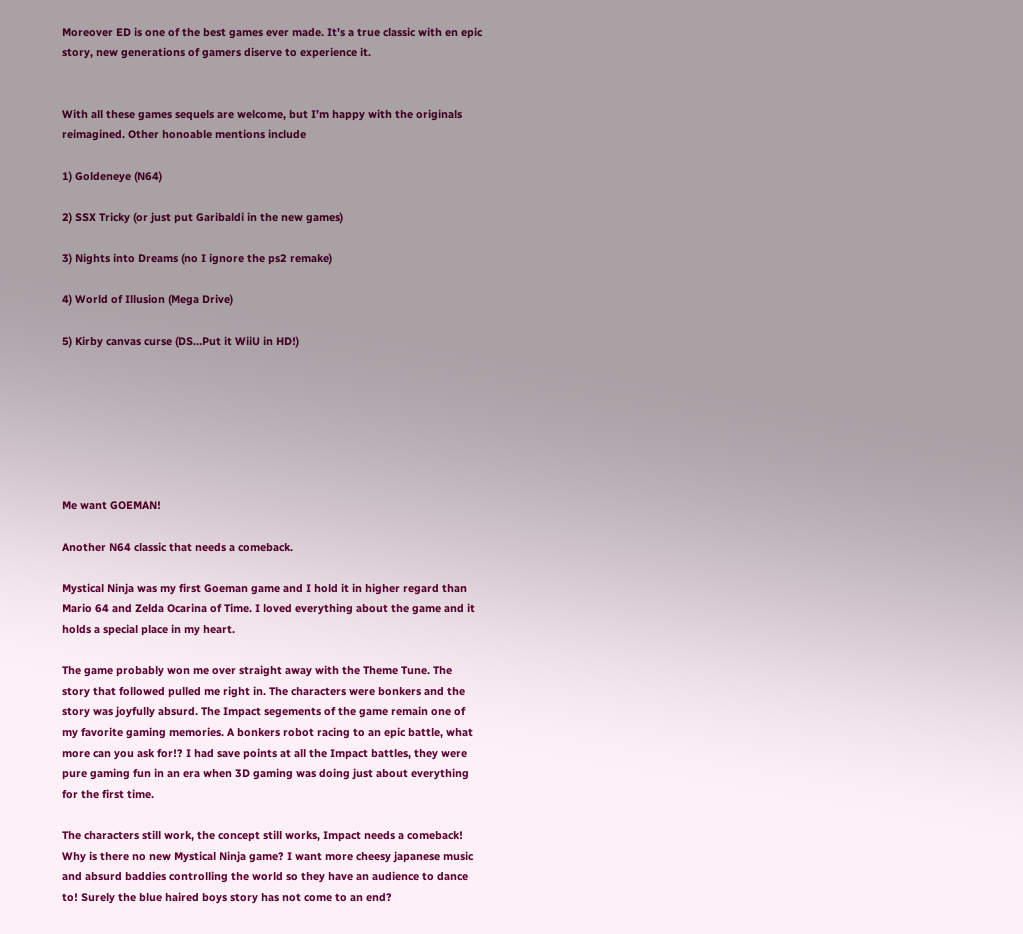Moreover ED is one of the best games ever made. It’s a true classic with en epic story, new generations of gamers diserve to experience it.


With all these games sequels are welcome, but I’m happy with the originals reimagined. Other honoable mentions include

1) Goldeneye (N64)

2) SSX Tricky (or just put Garibaldi in the new games)

3) Nights into Dreams (no I ignore the ps2 remake)

4) World of Illusion (Mega Drive)

5) Kirby canvas curse (DS…Put it WiiU in HD!)







Me want GOEMAN!

Another N64 classic that needs a comeback.

Mystical Ninja was my first Goeman game and I hold it in higher regard than Mario 64 and Zelda Ocarina of Time. I loved everything about the game and it holds a special place in my heart.

The game probably won me over straight away with the Theme Tune. The story that followed pulled me right in. The characters were bonkers and the story was joyfully absurd. The Impact segements of the game remain one of my favorite gaming memories. A bonkers robot racing to an epic battle, what more can you ask for!? I had save points at all the Impact battles, they were pure gaming fun in an era when 3D gaming was doing just about everything for the first time.

The characters still work, the concept still works, Impact needs a comeback! Why is there no new Mystical Ninja game? I want more cheesy japanese music and absurd baddies controlling the world so they have an audience to dance to! Surely the blue haired boys story has not come to an end?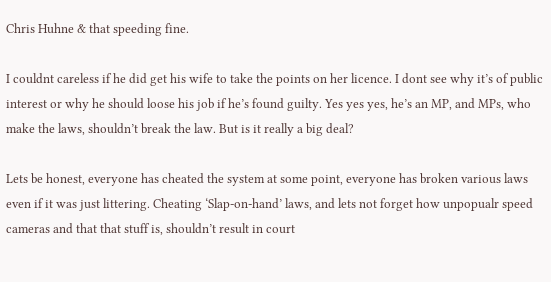Chris Huhne & that speeding fine.

I couldnt careless if he did get his wife to take the points on her licence. I dont see why it’s of public interest or why he should loose his job if he’s found guilty. Yes yes yes, he’s an MP, and MPs, who make the laws, shouldn’t break the law. But is it really a big deal?

Lets be honest, everyone has cheated the system at some point, everyone has broken various laws even if it was just littering. Cheating ‘Slap-on-hand’ laws, and lets not forget how unpopualr speed cameras and that that stuff is, shouldn’t result in court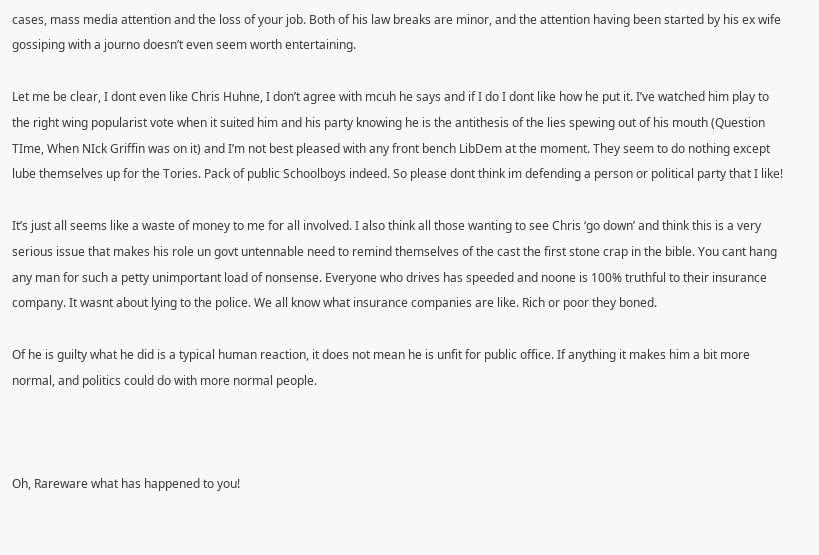cases, mass media attention and the loss of your job. Both of his law breaks are minor, and the attention having been started by his ex wife gossiping with a journo doesn’t even seem worth entertaining.

Let me be clear, I dont even like Chris Huhne, I don’t agree with mcuh he says and if I do I dont like how he put it. I’ve watched him play to the right wing popularist vote when it suited him and his party knowing he is the antithesis of the lies spewing out of his mouth (Question TIme, When NIck Griffin was on it) and I’m not best pleased with any front bench LibDem at the moment. They seem to do nothing except lube themselves up for the Tories. Pack of public Schoolboys indeed. So please dont think im defending a person or political party that I like!

It’s just all seems like a waste of money to me for all involved. I also think all those wanting to see Chris ‘go down’ and think this is a very serious issue that makes his role un govt untennable need to remind themselves of the cast the first stone crap in the bible. You cant hang any man for such a petty unimportant load of nonsense. Everyone who drives has speeded and noone is 100% truthful to their insurance company. It wasnt about lying to the police. We all know what insurance companies are like. Rich or poor they boned.

Of he is guilty what he did is a typical human reaction, it does not mean he is unfit for public office. If anything it makes him a bit more normal, and politics could do with more normal people.



Oh, Rareware what has happened to you!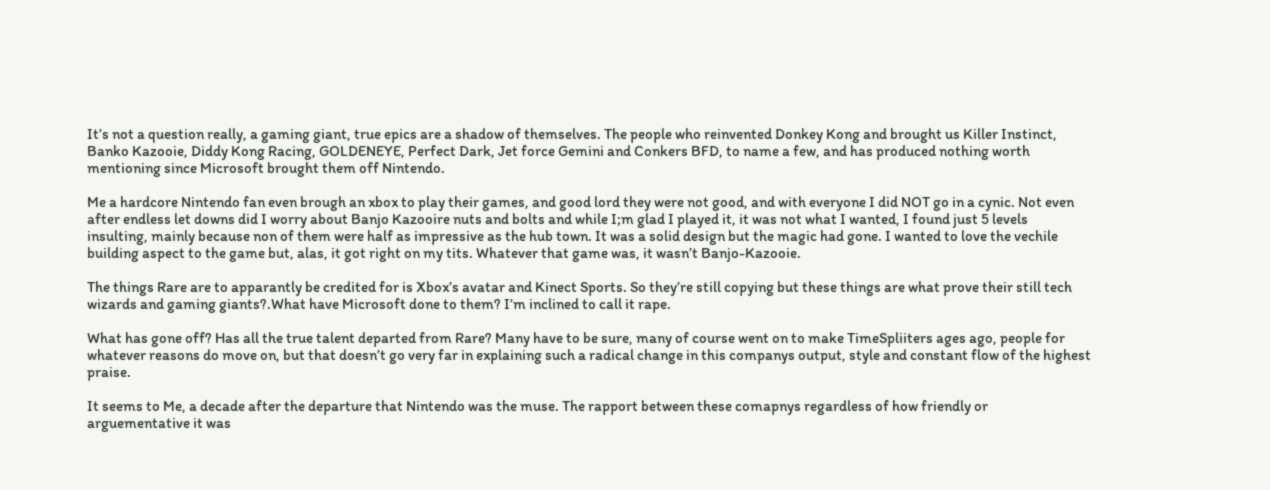It’s not a question really, a gaming giant, true epics are a shadow of themselves. The people who reinvented Donkey Kong and brought us Killer Instinct, Banko Kazooie, Diddy Kong Racing, GOLDENEYE, Perfect Dark, Jet force Gemini and Conkers BFD, to name a few, and has produced nothing worth mentioning since Microsoft brought them off Nintendo.

Me a hardcore Nintendo fan even brough an xbox to play their games, and good lord they were not good, and with everyone I did NOT go in a cynic. Not even after endless let downs did I worry about Banjo Kazooire nuts and bolts and while I;m glad I played it, it was not what I wanted, I found just 5 levels insulting, mainly because non of them were half as impressive as the hub town. It was a solid design but the magic had gone. I wanted to love the vechile building aspect to the game but, alas, it got right on my tits. Whatever that game was, it wasn’t Banjo-Kazooie.

The things Rare are to apparantly be credited for is Xbox’s avatar and Kinect Sports. So they’re still copying but these things are what prove their still tech wizards and gaming giants?.What have Microsoft done to them? I’m inclined to call it rape.

What has gone off? Has all the true talent departed from Rare? Many have to be sure, many of course went on to make TimeSpliiters ages ago, people for whatever reasons do move on, but that doesn’t go very far in explaining such a radical change in this companys output, style and constant flow of the highest praise.

It seems to Me, a decade after the departure that Nintendo was the muse. The rapport between these comapnys regardless of how friendly or arguementative it was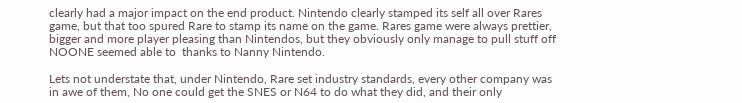clearly had a major impact on the end product. Nintendo clearly stamped its self all over Rares game, but that too spured Rare to stamp its name on the game. Rares game were always prettier, bigger and more player pleasing than Nintendos, but they obviously only manage to pull stuff off NOONE seemed able to  thanks to Nanny Nintendo.

Lets not understate that, under Nintendo, Rare set industry standards, every other company was in awe of them, No one could get the SNES or N64 to do what they did, and their only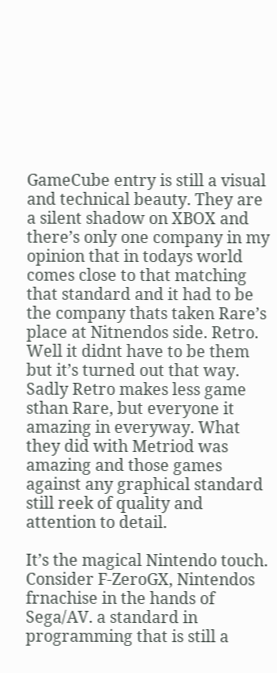GameCube entry is still a visual and technical beauty. They are a silent shadow on XBOX and there’s only one company in my opinion that in todays world comes close to that matching that standard and it had to be the company thats taken Rare’s place at Nitnendos side. Retro. Well it didnt have to be them but it’s turned out that way. Sadly Retro makes less game sthan Rare, but everyone it amazing in everyway. What they did with Metriod was amazing and those games against any graphical standard still reek of quality and attention to detail.

It’s the magical Nintendo touch. Consider F-ZeroGX, Nintendos frnachise in the hands of Sega/AV. a standard in programming that is still a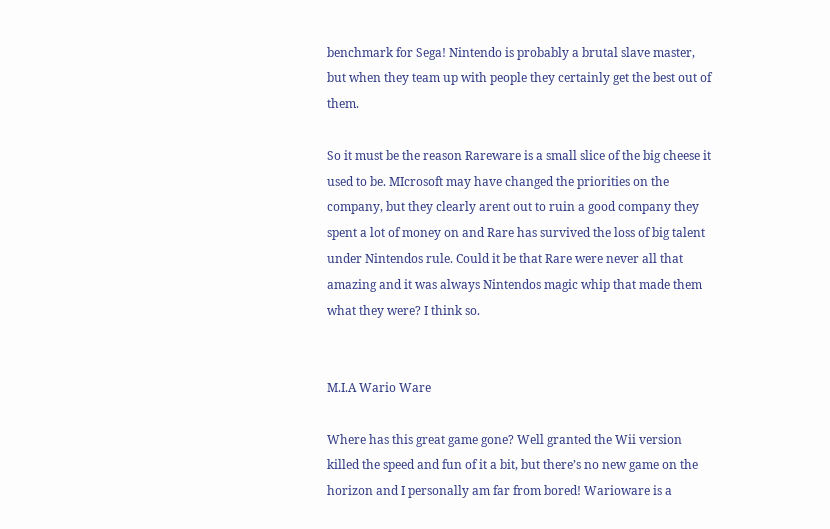benchmark for Sega! Nintendo is probably a brutal slave master, but when they team up with people they certainly get the best out of them.

So it must be the reason Rareware is a small slice of the big cheese it used to be. MIcrosoft may have changed the priorities on the company, but they clearly arent out to ruin a good company they spent a lot of money on and Rare has survived the loss of big talent under Nintendos rule. Could it be that Rare were never all that amazing and it was always Nintendos magic whip that made them what they were? I think so.


M.I.A Wario Ware

Where has this great game gone? Well granted the Wii version killed the speed and fun of it a bit, but there’s no new game on the horizon and I personally am far from bored! Warioware is a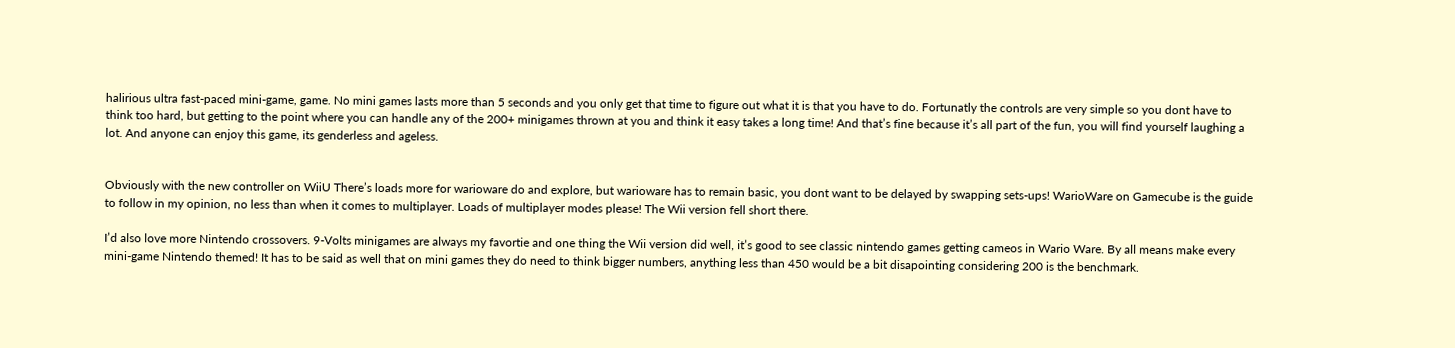halirious ultra fast-paced mini-game, game. No mini games lasts more than 5 seconds and you only get that time to figure out what it is that you have to do. Fortunatly the controls are very simple so you dont have to think too hard, but getting to the point where you can handle any of the 200+ minigames thrown at you and think it easy takes a long time! And that’s fine because it’s all part of the fun, you will find yourself laughing a lot. And anyone can enjoy this game, its genderless and ageless.


Obviously with the new controller on WiiU There’s loads more for warioware do and explore, but warioware has to remain basic, you dont want to be delayed by swapping sets-ups! WarioWare on Gamecube is the guide to follow in my opinion, no less than when it comes to multiplayer. Loads of multiplayer modes please! The Wii version fell short there.

I’d also love more Nintendo crossovers. 9-Volts minigames are always my favortie and one thing the Wii version did well, it’s good to see classic nintendo games getting cameos in Wario Ware. By all means make every mini-game Nintendo themed! It has to be said as well that on mini games they do need to think bigger numbers, anything less than 450 would be a bit disapointing considering 200 is the benchmark.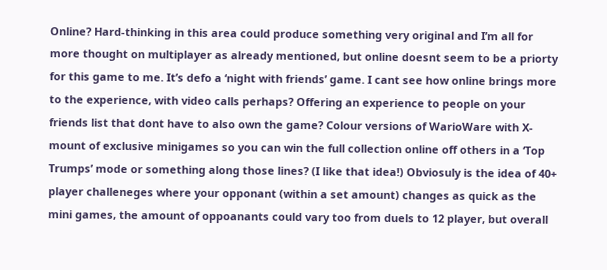Online? Hard-thinking in this area could produce something very original and I’m all for more thought on multiplayer as already mentioned, but online doesnt seem to be a priorty for this game to me. It’s defo a ‘night with friends’ game. I cant see how online brings more to the experience, with video calls perhaps? Offering an experience to people on your friends list that dont have to also own the game? Colour versions of WarioWare with X-mount of exclusive minigames so you can win the full collection online off others in a ‘Top Trumps’ mode or something along those lines? (I like that idea!) Obviosuly is the idea of 40+ player challeneges where your opponant (within a set amount) changes as quick as the mini games, the amount of oppoanants could vary too from duels to 12 player, but overall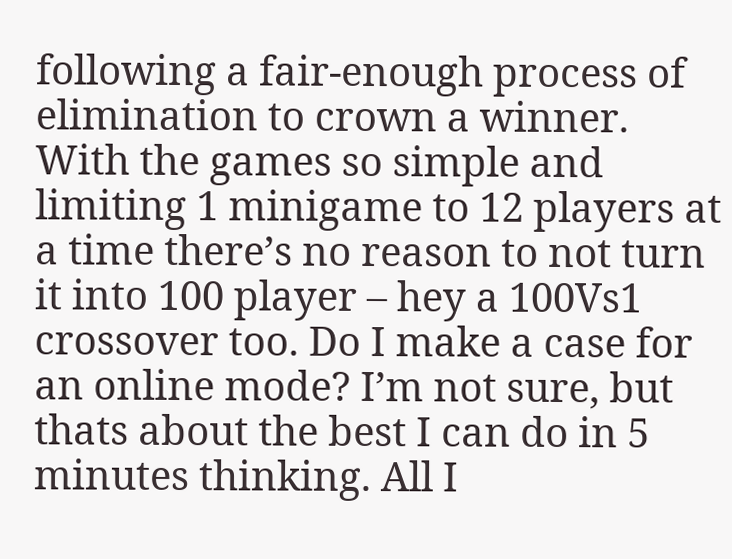following a fair-enough process of elimination to crown a winner. With the games so simple and limiting 1 minigame to 12 players at a time there’s no reason to not turn it into 100 player – hey a 100Vs1 crossover too. Do I make a case for an online mode? I’m not sure, but thats about the best I can do in 5 minutes thinking. All I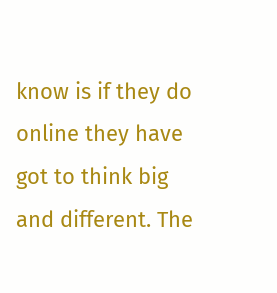know is if they do online they have got to think big and different. The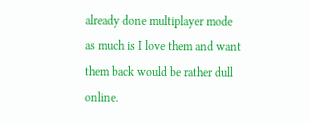already done multiplayer mode as much is I love them and want them back would be rather dull online.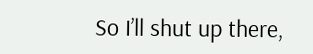So I’ll shut up there,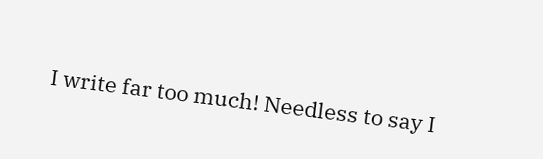I write far too much! Needless to say I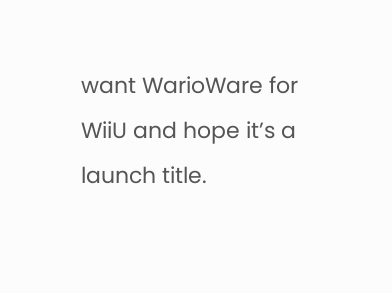want WarioWare for WiiU and hope it’s a launch title.